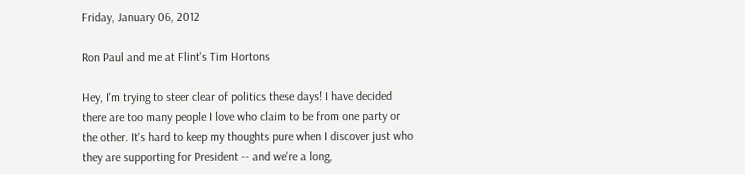Friday, January 06, 2012

Ron Paul and me at Flint's Tim Hortons

Hey, I'm trying to steer clear of politics these days! I have decided there are too many people I love who claim to be from one party or the other. It's hard to keep my thoughts pure when I discover just who they are supporting for President -- and we're a long,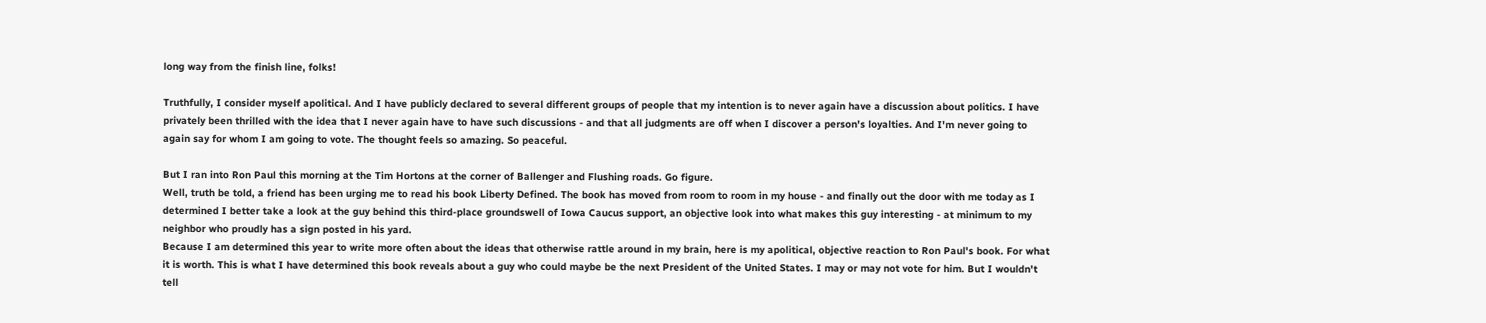long way from the finish line, folks!

Truthfully, I consider myself apolitical. And I have publicly declared to several different groups of people that my intention is to never again have a discussion about politics. I have privately been thrilled with the idea that I never again have to have such discussions - and that all judgments are off when I discover a person's loyalties. And I'm never going to again say for whom I am going to vote. The thought feels so amazing. So peaceful.

But I ran into Ron Paul this morning at the Tim Hortons at the corner of Ballenger and Flushing roads. Go figure.
Well, truth be told, a friend has been urging me to read his book Liberty Defined. The book has moved from room to room in my house - and finally out the door with me today as I determined I better take a look at the guy behind this third-place groundswell of Iowa Caucus support, an objective look into what makes this guy interesting - at minimum to my neighbor who proudly has a sign posted in his yard.
Because I am determined this year to write more often about the ideas that otherwise rattle around in my brain, here is my apolitical, objective reaction to Ron Paul's book. For what it is worth. This is what I have determined this book reveals about a guy who could maybe be the next President of the United States. I may or may not vote for him. But I wouldn't tell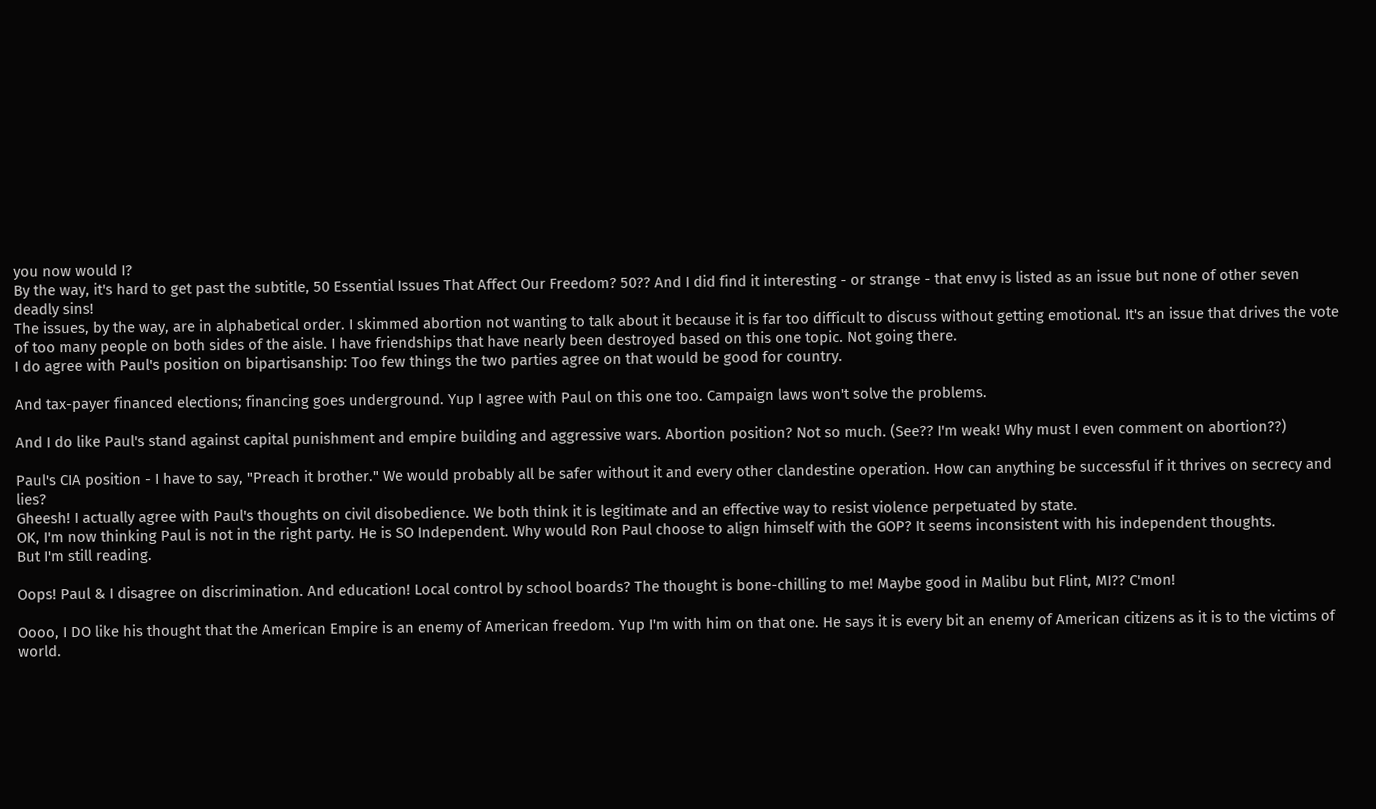you now would I?
By the way, it's hard to get past the subtitle, 50 Essential Issues That Affect Our Freedom? 50?? And I did find it interesting - or strange - that envy is listed as an issue but none of other seven deadly sins!
The issues, by the way, are in alphabetical order. I skimmed abortion not wanting to talk about it because it is far too difficult to discuss without getting emotional. It's an issue that drives the vote of too many people on both sides of the aisle. I have friendships that have nearly been destroyed based on this one topic. Not going there.
I do agree with Paul's position on bipartisanship: Too few things the two parties agree on that would be good for country.

And tax-payer financed elections; financing goes underground. Yup I agree with Paul on this one too. Campaign laws won't solve the problems.

And I do like Paul's stand against capital punishment and empire building and aggressive wars. Abortion position? Not so much. (See?? I'm weak! Why must I even comment on abortion??)

Paul's CIA position - I have to say, "Preach it brother." We would probably all be safer without it and every other clandestine operation. How can anything be successful if it thrives on secrecy and lies?
Gheesh! I actually agree with Paul's thoughts on civil disobedience. We both think it is legitimate and an effective way to resist violence perpetuated by state.
OK, I'm now thinking Paul is not in the right party. He is SO Independent. Why would Ron Paul choose to align himself with the GOP? It seems inconsistent with his independent thoughts.
But I'm still reading.

Oops! Paul & I disagree on discrimination. And education! Local control by school boards? The thought is bone-chilling to me! Maybe good in Malibu but Flint, MI?? C'mon!

Oooo, I DO like his thought that the American Empire is an enemy of American freedom. Yup I'm with him on that one. He says it is every bit an enemy of American citizens as it is to the victims of world.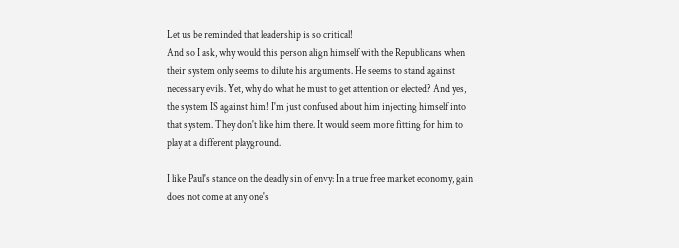Let us be reminded that leadership is so critical!
And so I ask, why would this person align himself with the Republicans when their system only seems to dilute his arguments. He seems to stand against necessary evils. Yet, why do what he must to get attention or elected? And yes, the system IS against him! I'm just confused about him injecting himself into that system. They don't like him there. It would seem more fitting for him to play at a different playground.

I like Paul's stance on the deadly sin of envy: In a true free market economy, gain does not come at any one's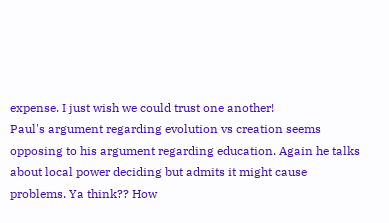expense. I just wish we could trust one another!
Paul's argument regarding evolution vs creation seems opposing to his argument regarding education. Again he talks about local power deciding but admits it might cause problems. Ya think?? How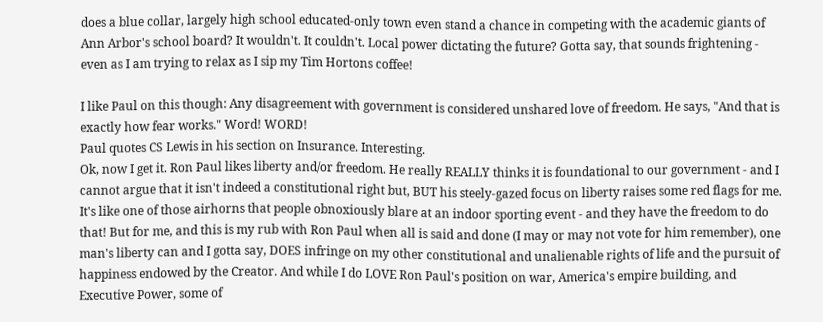does a blue collar, largely high school educated-only town even stand a chance in competing with the academic giants of Ann Arbor's school board? It wouldn't. It couldn't. Local power dictating the future? Gotta say, that sounds frightening - even as I am trying to relax as I sip my Tim Hortons coffee!

I like Paul on this though: Any disagreement with government is considered unshared love of freedom. He says, "And that is exactly how fear works." Word! WORD!
Paul quotes CS Lewis in his section on Insurance. Interesting.
Ok, now I get it. Ron Paul likes liberty and/or freedom. He really REALLY thinks it is foundational to our government - and I cannot argue that it isn't indeed a constitutional right but, BUT his steely-gazed focus on liberty raises some red flags for me. It's like one of those airhorns that people obnoxiously blare at an indoor sporting event - and they have the freedom to do that! But for me, and this is my rub with Ron Paul when all is said and done (I may or may not vote for him remember), one man's liberty can and I gotta say, DOES infringe on my other constitutional and unalienable rights of life and the pursuit of happiness endowed by the Creator. And while I do LOVE Ron Paul's position on war, America's empire building, and Executive Power, some of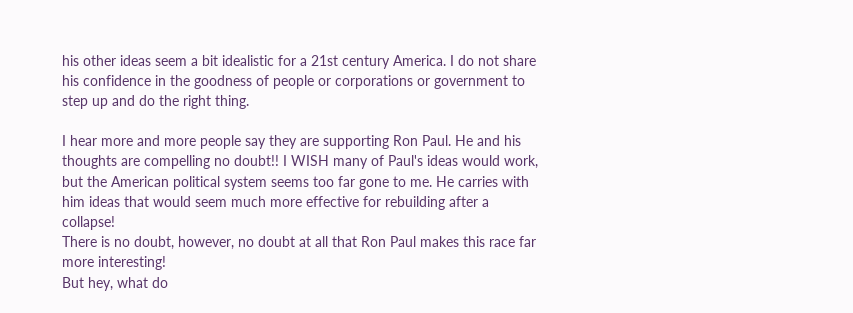his other ideas seem a bit idealistic for a 21st century America. I do not share his confidence in the goodness of people or corporations or government to step up and do the right thing.

I hear more and more people say they are supporting Ron Paul. He and his thoughts are compelling no doubt!! I WISH many of Paul's ideas would work, but the American political system seems too far gone to me. He carries with him ideas that would seem much more effective for rebuilding after a collapse!
There is no doubt, however, no doubt at all that Ron Paul makes this race far more interesting!
But hey, what do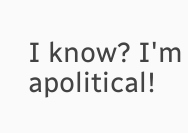I know? I'm apolitical!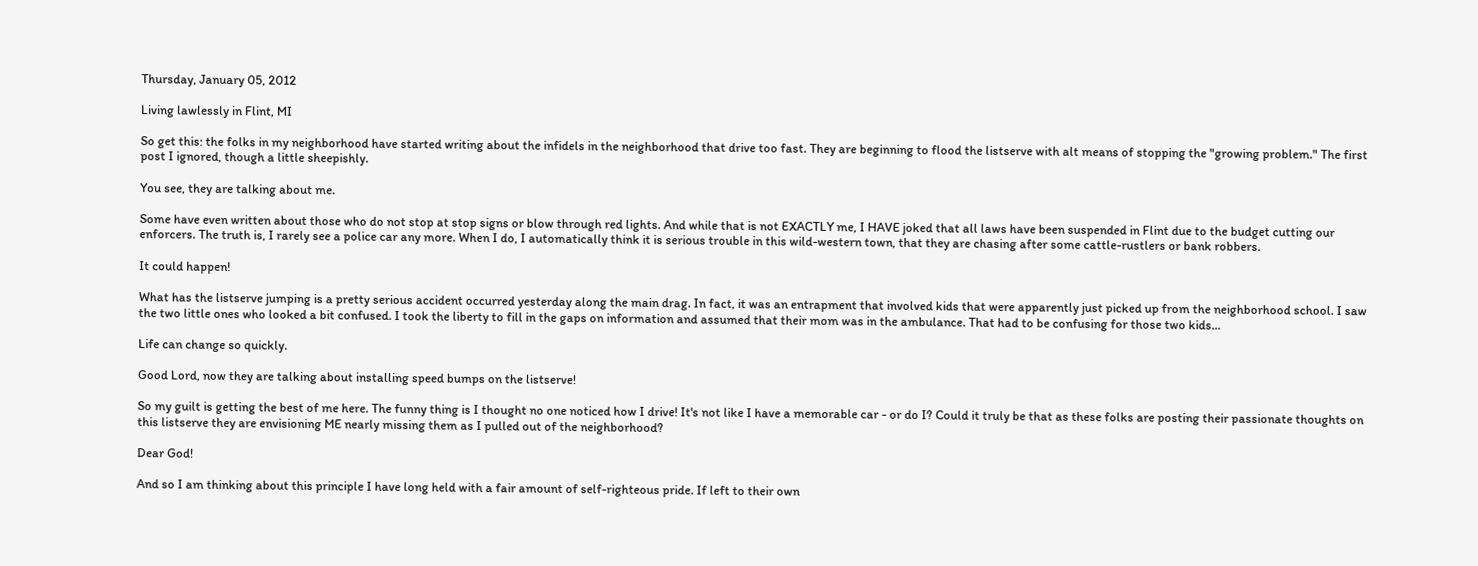Thursday, January 05, 2012

Living lawlessly in Flint, MI

So get this: the folks in my neighborhood have started writing about the infidels in the neighborhood that drive too fast. They are beginning to flood the listserve with alt means of stopping the "growing problem." The first post I ignored, though a little sheepishly.

You see, they are talking about me.

Some have even written about those who do not stop at stop signs or blow through red lights. And while that is not EXACTLY me, I HAVE joked that all laws have been suspended in Flint due to the budget cutting our enforcers. The truth is, I rarely see a police car any more. When I do, I automatically think it is serious trouble in this wild-western town, that they are chasing after some cattle-rustlers or bank robbers.

It could happen!

What has the listserve jumping is a pretty serious accident occurred yesterday along the main drag. In fact, it was an entrapment that involved kids that were apparently just picked up from the neighborhood school. I saw the two little ones who looked a bit confused. I took the liberty to fill in the gaps on information and assumed that their mom was in the ambulance. That had to be confusing for those two kids...

Life can change so quickly.

Good Lord, now they are talking about installing speed bumps on the listserve!

So my guilt is getting the best of me here. The funny thing is I thought no one noticed how I drive! It's not like I have a memorable car - or do I? Could it truly be that as these folks are posting their passionate thoughts on this listserve they are envisioning ME nearly missing them as I pulled out of the neighborhood?

Dear God!

And so I am thinking about this principle I have long held with a fair amount of self-righteous pride. If left to their own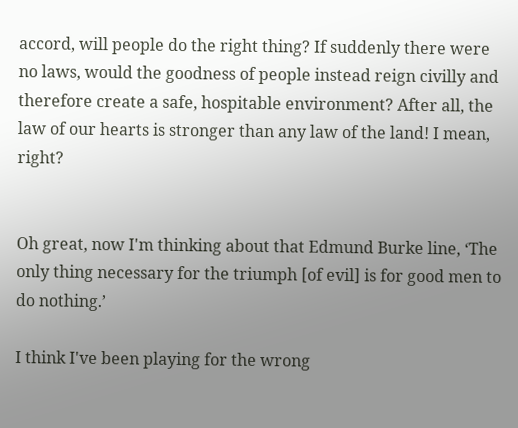accord, will people do the right thing? If suddenly there were no laws, would the goodness of people instead reign civilly and therefore create a safe, hospitable environment? After all, the law of our hearts is stronger than any law of the land! I mean, right?


Oh great, now I'm thinking about that Edmund Burke line, ‘The only thing necessary for the triumph [of evil] is for good men to do nothing.’

I think I've been playing for the wrong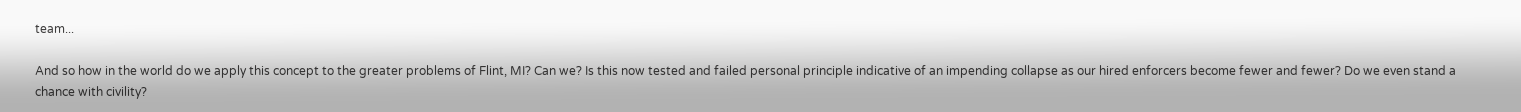team...

And so how in the world do we apply this concept to the greater problems of Flint, MI? Can we? Is this now tested and failed personal principle indicative of an impending collapse as our hired enforcers become fewer and fewer? Do we even stand a chance with civility?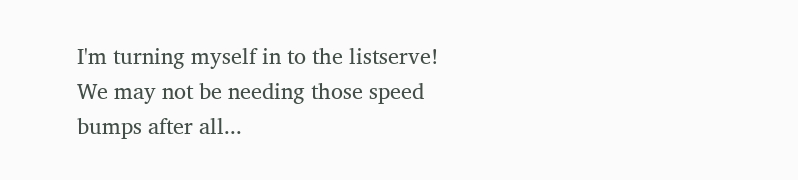I'm turning myself in to the listserve! We may not be needing those speed bumps after all...